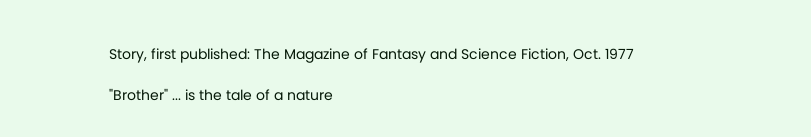Story, first published: The Magazine of Fantasy and Science Fiction, Oct. 1977

"Brother" ... is the tale of a nature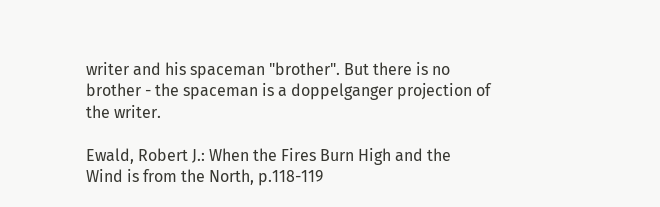writer and his spaceman "brother". But there is no brother - the spaceman is a doppelganger projection of the writer.

Ewald, Robert J.: When the Fires Burn High and the Wind is from the North, p.118-119